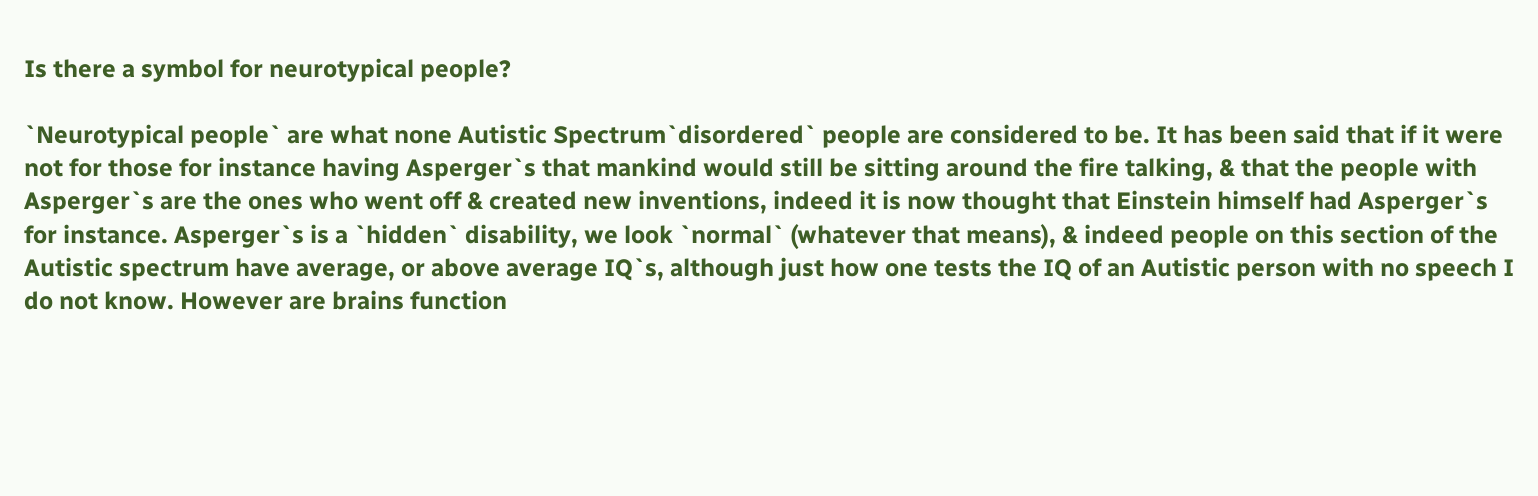Is there a symbol for neurotypical people?

`Neurotypical people` are what none Autistic Spectrum`disordered` people are considered to be. It has been said that if it were not for those for instance having Asperger`s that mankind would still be sitting around the fire talking, & that the people with Asperger`s are the ones who went off & created new inventions, indeed it is now thought that Einstein himself had Asperger`s for instance. Asperger`s is a `hidden` disability, we look `normal` (whatever that means), & indeed people on this section of the Autistic spectrum have average, or above average IQ`s, although just how one tests the IQ of an Autistic person with no speech I do not know. However are brains function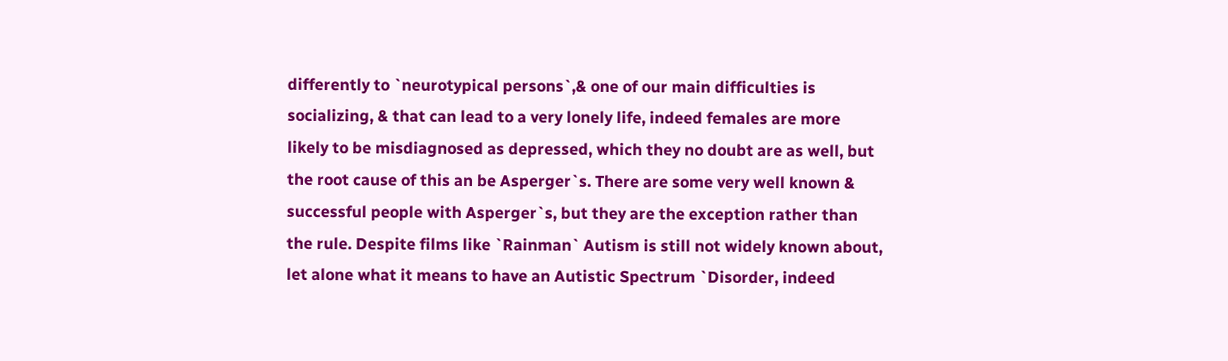differently to `neurotypical persons`,& one of our main difficulties is socializing, & that can lead to a very lonely life, indeed females are more likely to be misdiagnosed as depressed, which they no doubt are as well, but the root cause of this an be Asperger`s. There are some very well known & successful people with Asperger`s, but they are the exception rather than the rule. Despite films like `Rainman` Autism is still not widely known about, let alone what it means to have an Autistic Spectrum `Disorder, indeed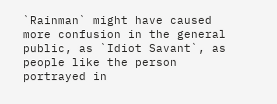`Rainman` might have caused more confusion in the general public, as `Idiot Savant`, as people like the person portrayed in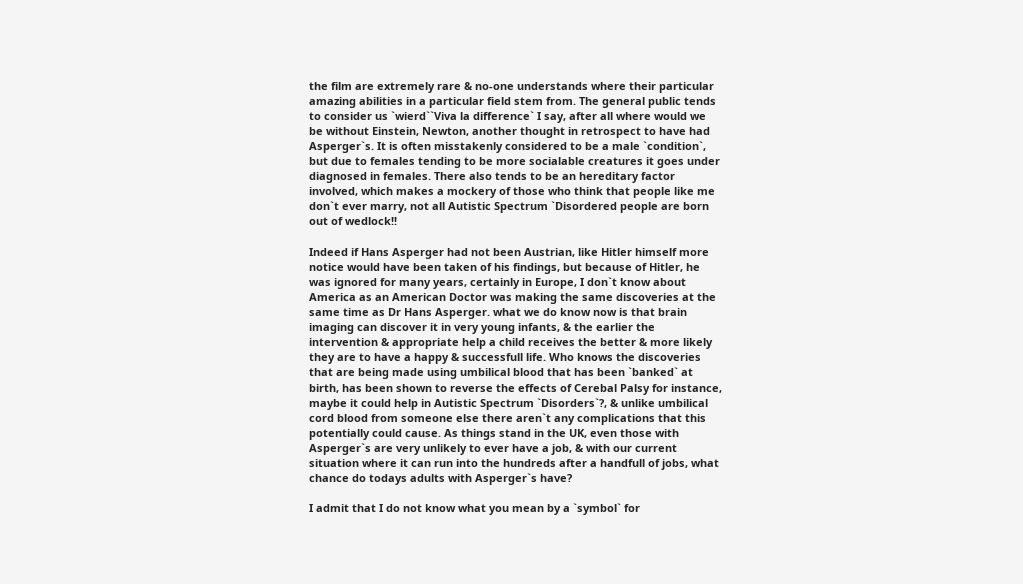the film are extremely rare & no-one understands where their particular amazing abilities in a particular field stem from. The general public tends to consider us `wierd``Viva la difference` I say, after all where would we be without Einstein, Newton, another thought in retrospect to have had Asperger`s. It is often misstakenly considered to be a male `condition`, but due to females tending to be more socialable creatures it goes under diagnosed in females. There also tends to be an hereditary factor involved, which makes a mockery of those who think that people like me don`t ever marry, not all Autistic Spectrum `Disordered people are born out of wedlock!!

Indeed if Hans Asperger had not been Austrian, like Hitler himself more notice would have been taken of his findings, but because of Hitler, he was ignored for many years, certainly in Europe, I don`t know about America as an American Doctor was making the same discoveries at the same time as Dr Hans Asperger. what we do know now is that brain imaging can discover it in very young infants, & the earlier the intervention & appropriate help a child receives the better & more likely they are to have a happy & successfull life. Who knows the discoveries that are being made using umbilical blood that has been `banked` at birth, has been shown to reverse the effects of Cerebal Palsy for instance, maybe it could help in Autistic Spectrum `Disorders`?, & unlike umbilical cord blood from someone else there aren`t any complications that this potentially could cause. As things stand in the UK, even those with Asperger`s are very unlikely to ever have a job, & with our current situation where it can run into the hundreds after a handfull of jobs, what chance do todays adults with Asperger`s have?

I admit that I do not know what you mean by a `symbol` for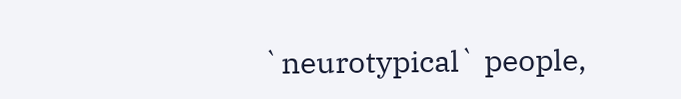`neurotypical` people,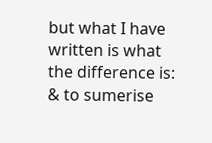but what I have written is what the difference is: & to sumerise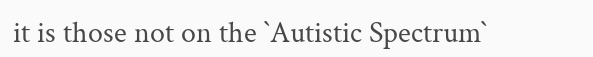it is those not on the `Autistic Spectrum`